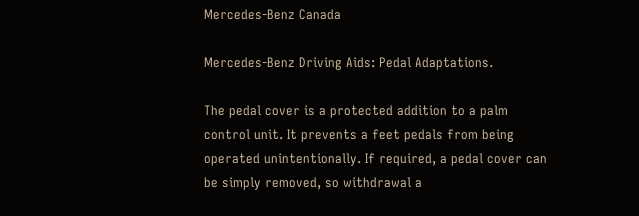Mercedes-Benz Canada

Mercedes-Benz Driving Aids: Pedal Adaptations.

The pedal cover is a protected addition to a palm control unit. It prevents a feet pedals from being operated unintentionally. If required, a pedal cover can be simply removed, so withdrawal a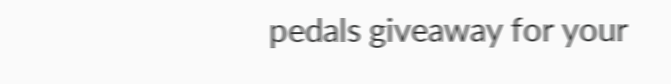pedals giveaway for your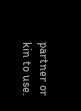partner or kin to use.